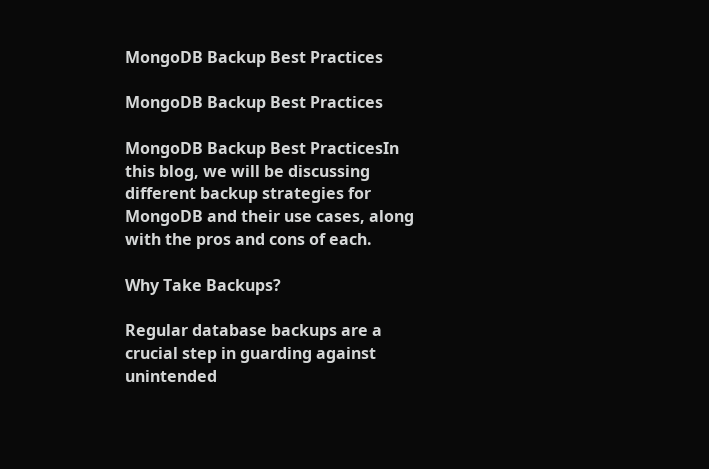MongoDB Backup Best Practices

MongoDB Backup Best Practices

MongoDB Backup Best PracticesIn this blog, we will be discussing different backup strategies for MongoDB and their use cases, along with the pros and cons of each.

Why Take Backups?

Regular database backups are a crucial step in guarding against unintended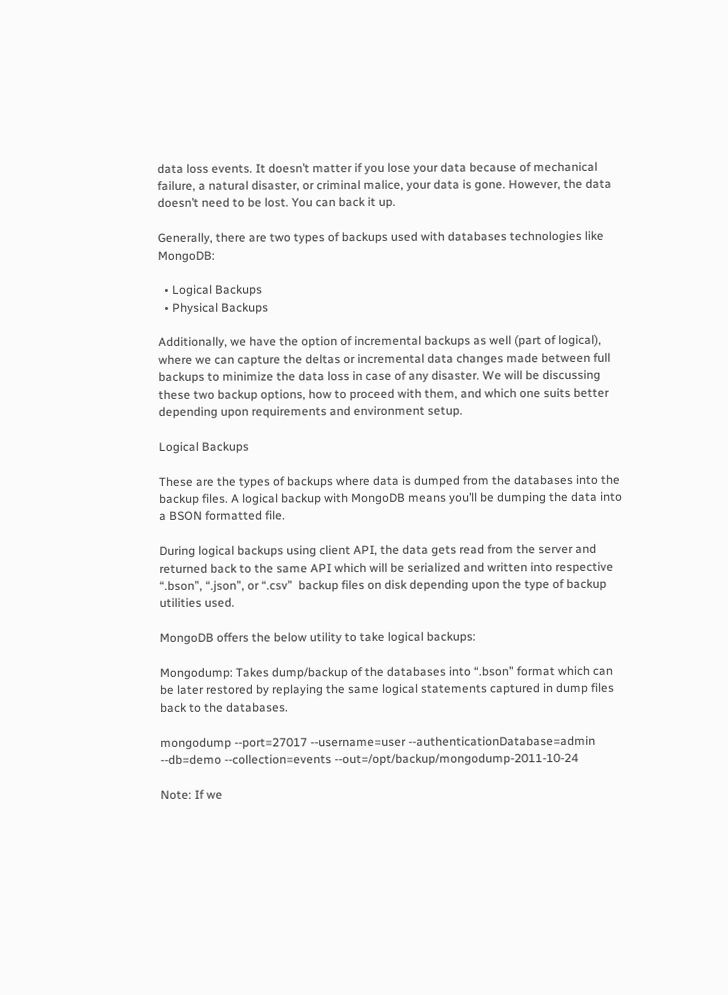data loss events. It doesn’t matter if you lose your data because of mechanical failure, a natural disaster, or criminal malice, your data is gone. However, the data doesn’t need to be lost. You can back it up.

Generally, there are two types of backups used with databases technologies like MongoDB:

  • Logical Backups
  • Physical Backups

Additionally, we have the option of incremental backups as well (part of logical), where we can capture the deltas or incremental data changes made between full backups to minimize the data loss in case of any disaster. We will be discussing these two backup options, how to proceed with them, and which one suits better depending upon requirements and environment setup.

Logical Backups

These are the types of backups where data is dumped from the databases into the backup files. A logical backup with MongoDB means you’ll be dumping the data into a BSON formatted file.

During logical backups using client API, the data gets read from the server and returned back to the same API which will be serialized and written into respective “.bson”, “.json”, or “.csv”  backup files on disk depending upon the type of backup utilities used.

MongoDB offers the below utility to take logical backups:

Mongodump: Takes dump/backup of the databases into “.bson” format which can be later restored by replaying the same logical statements captured in dump files back to the databases.

mongodump --port=27017 --username=user --authenticationDatabase=admin --db=demo --collection=events --out=/opt/backup/mongodump-2011-10-24

Note: If we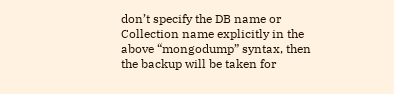don’t specify the DB name or Collection name explicitly in the above “mongodump” syntax, then the backup will be taken for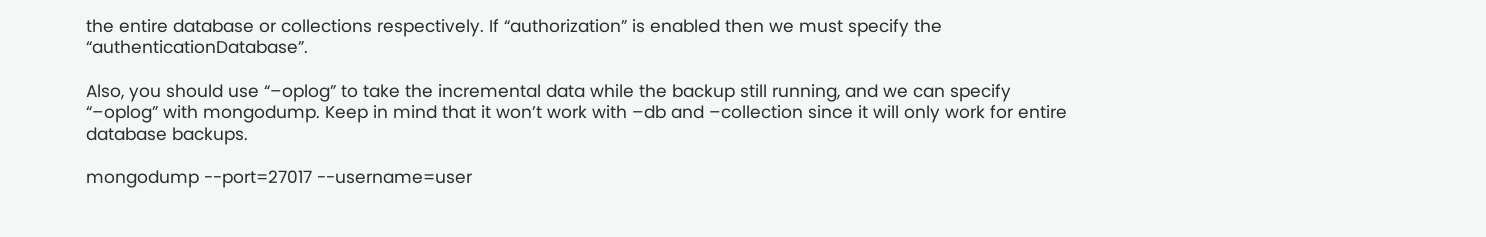the entire database or collections respectively. If “authorization” is enabled then we must specify the “authenticationDatabase”.

Also, you should use “–oplog” to take the incremental data while the backup still running, and we can specify “–oplog” with mongodump. Keep in mind that it won’t work with –db and –collection since it will only work for entire database backups.

mongodump --port=27017 --username=user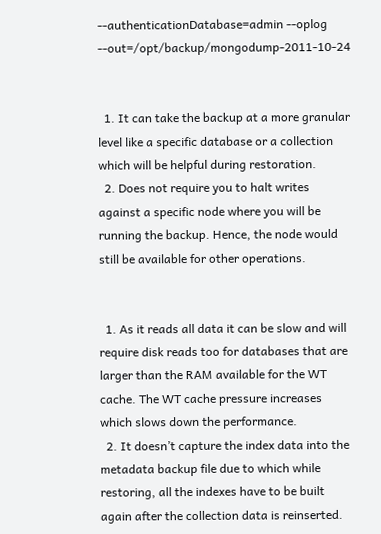--authenticationDatabase=admin --oplog --out=/opt/backup/mongodump-2011-10-24


  1. It can take the backup at a more granular level like a specific database or a collection which will be helpful during restoration.
  2. Does not require you to halt writes against a specific node where you will be running the backup. Hence, the node would still be available for other operations.


  1. As it reads all data it can be slow and will require disk reads too for databases that are larger than the RAM available for the WT cache. The WT cache pressure increases which slows down the performance.
  2. It doesn’t capture the index data into the metadata backup file due to which while restoring, all the indexes have to be built again after the collection data is reinserted.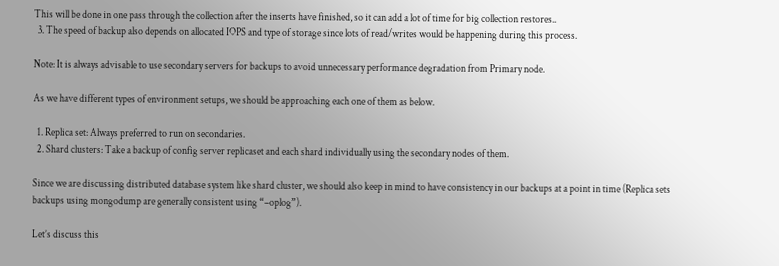This will be done in one pass through the collection after the inserts have finished, so it can add a lot of time for big collection restores..
  3. The speed of backup also depends on allocated IOPS and type of storage since lots of read/writes would be happening during this process.

Note: It is always advisable to use secondary servers for backups to avoid unnecessary performance degradation from Primary node.

As we have different types of environment setups, we should be approaching each one of them as below.

  1. Replica set: Always preferred to run on secondaries.
  2. Shard clusters: Take a backup of config server replicaset and each shard individually using the secondary nodes of them.

Since we are discussing distributed database system like shard cluster, we should also keep in mind to have consistency in our backups at a point in time (Replica sets backups using mongodump are generally consistent using “–oplog”).

Let’s discuss this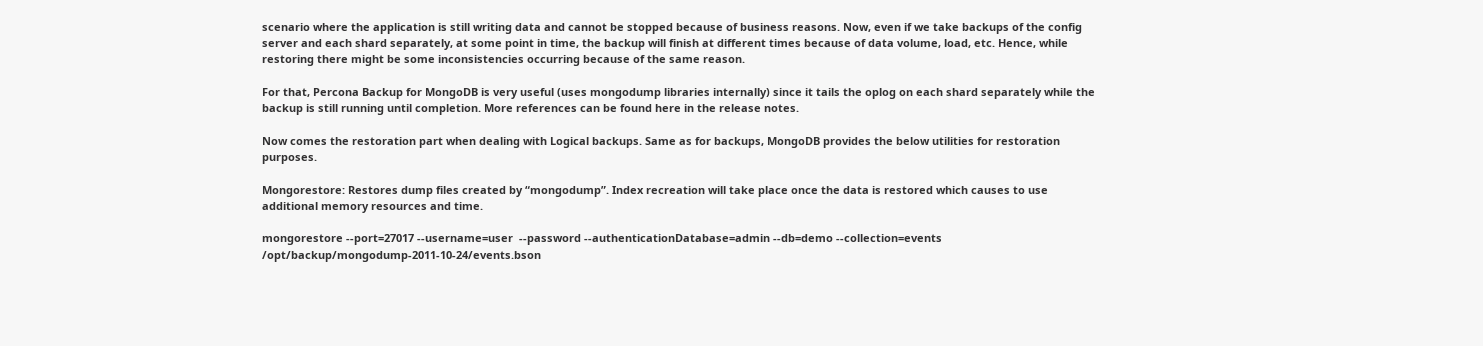scenario where the application is still writing data and cannot be stopped because of business reasons. Now, even if we take backups of the config server and each shard separately, at some point in time, the backup will finish at different times because of data volume, load, etc. Hence, while restoring there might be some inconsistencies occurring because of the same reason.

For that, Percona Backup for MongoDB is very useful (uses mongodump libraries internally) since it tails the oplog on each shard separately while the backup is still running until completion. More references can be found here in the release notes.

Now comes the restoration part when dealing with Logical backups. Same as for backups, MongoDB provides the below utilities for restoration purposes.

Mongorestore: Restores dump files created by “mongodump”. Index recreation will take place once the data is restored which causes to use additional memory resources and time.

mongorestore --port=27017 --username=user  --password --authenticationDatabase=admin --db=demo --collection=events /opt/backup/mongodump-2011-10-24/events.bson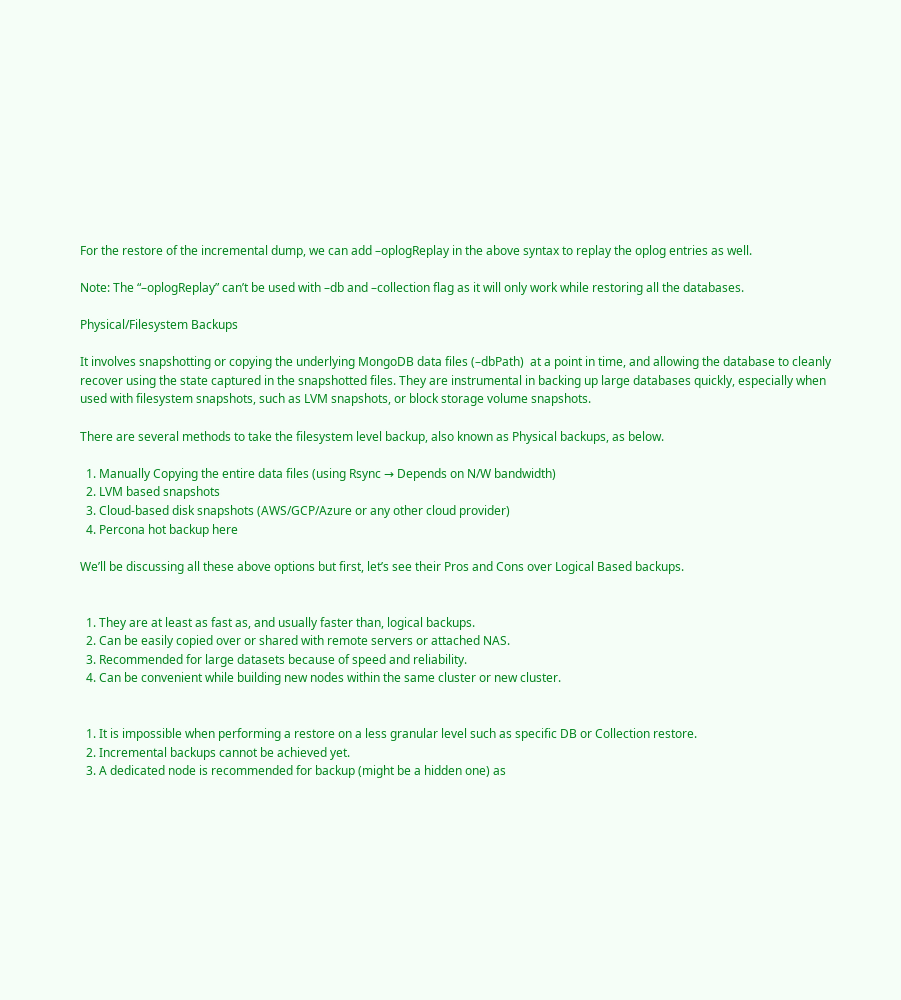For the restore of the incremental dump, we can add –oplogReplay in the above syntax to replay the oplog entries as well.

Note: The “–oplogReplay” can’t be used with –db and –collection flag as it will only work while restoring all the databases.

Physical/Filesystem Backups

It involves snapshotting or copying the underlying MongoDB data files (–dbPath)  at a point in time, and allowing the database to cleanly recover using the state captured in the snapshotted files. They are instrumental in backing up large databases quickly, especially when used with filesystem snapshots, such as LVM snapshots, or block storage volume snapshots.

There are several methods to take the filesystem level backup, also known as Physical backups, as below.

  1. Manually Copying the entire data files (using Rsync → Depends on N/W bandwidth)
  2. LVM based snapshots
  3. Cloud-based disk snapshots (AWS/GCP/Azure or any other cloud provider)
  4. Percona hot backup here

We’ll be discussing all these above options but first, let’s see their Pros and Cons over Logical Based backups.


  1. They are at least as fast as, and usually faster than, logical backups.
  2. Can be easily copied over or shared with remote servers or attached NAS.
  3. Recommended for large datasets because of speed and reliability.
  4. Can be convenient while building new nodes within the same cluster or new cluster.


  1. It is impossible when performing a restore on a less granular level such as specific DB or Collection restore.
  2. Incremental backups cannot be achieved yet.
  3. A dedicated node is recommended for backup (might be a hidden one) as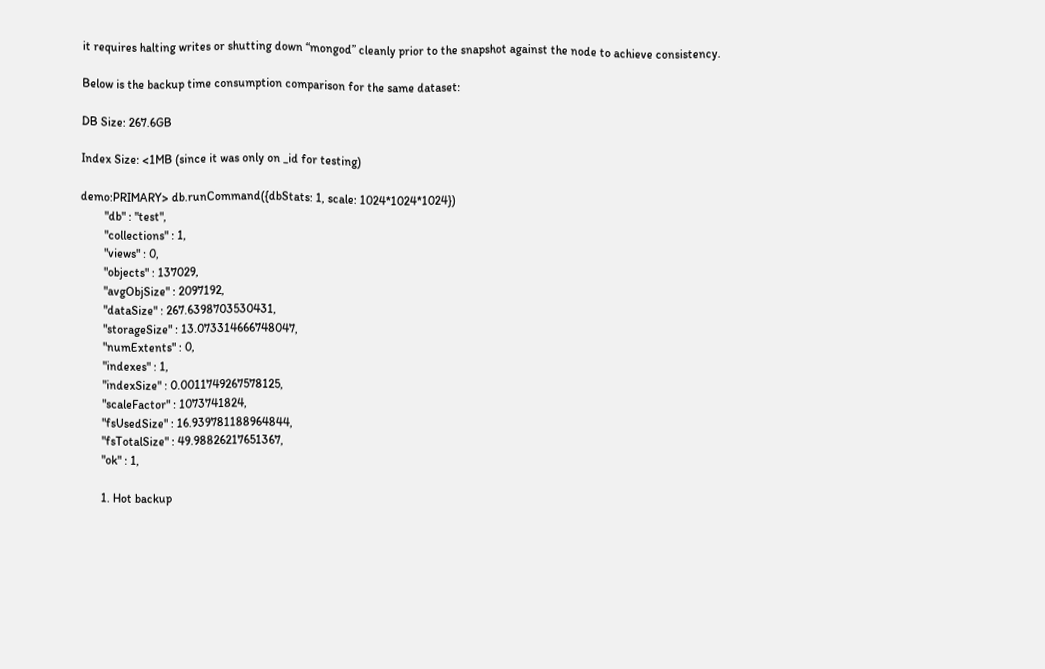it requires halting writes or shutting down “mongod” cleanly prior to the snapshot against the node to achieve consistency.

Below is the backup time consumption comparison for the same dataset:

DB Size: 267.6GB

Index Size: <1MB (since it was only on _id for testing)

demo:PRIMARY> db.runCommand({dbStats: 1, scale: 1024*1024*1024})
        "db" : "test",
        "collections" : 1,
        "views" : 0,
        "objects" : 137029,
        "avgObjSize" : 2097192,
        "dataSize" : 267.6398703530431,
        "storageSize" : 13.073314666748047,
        "numExtents" : 0,
        "indexes" : 1,
        "indexSize" : 0.0011749267578125,
        "scaleFactor" : 1073741824,
        "fsUsedSize" : 16.939781188964844,
        "fsTotalSize" : 49.98826217651367,
        "ok" : 1,

        1. Hot backup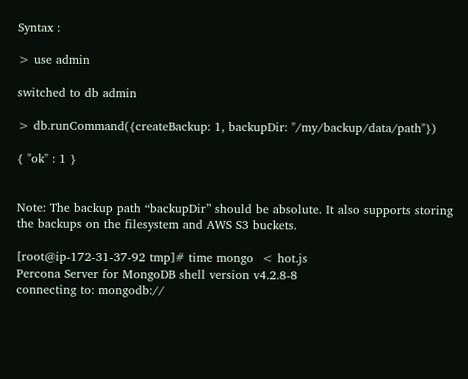Syntax :

> use admin

switched to db admin

> db.runCommand({createBackup: 1, backupDir: "/my/backup/data/path"})

{ "ok" : 1 }


Note: The backup path “backupDir” should be absolute. It also supports storing the backups on the filesystem and AWS S3 buckets.

[root@ip-172-31-37-92 tmp]# time mongo  < hot.js
Percona Server for MongoDB shell version v4.2.8-8
connecting to: mongodb://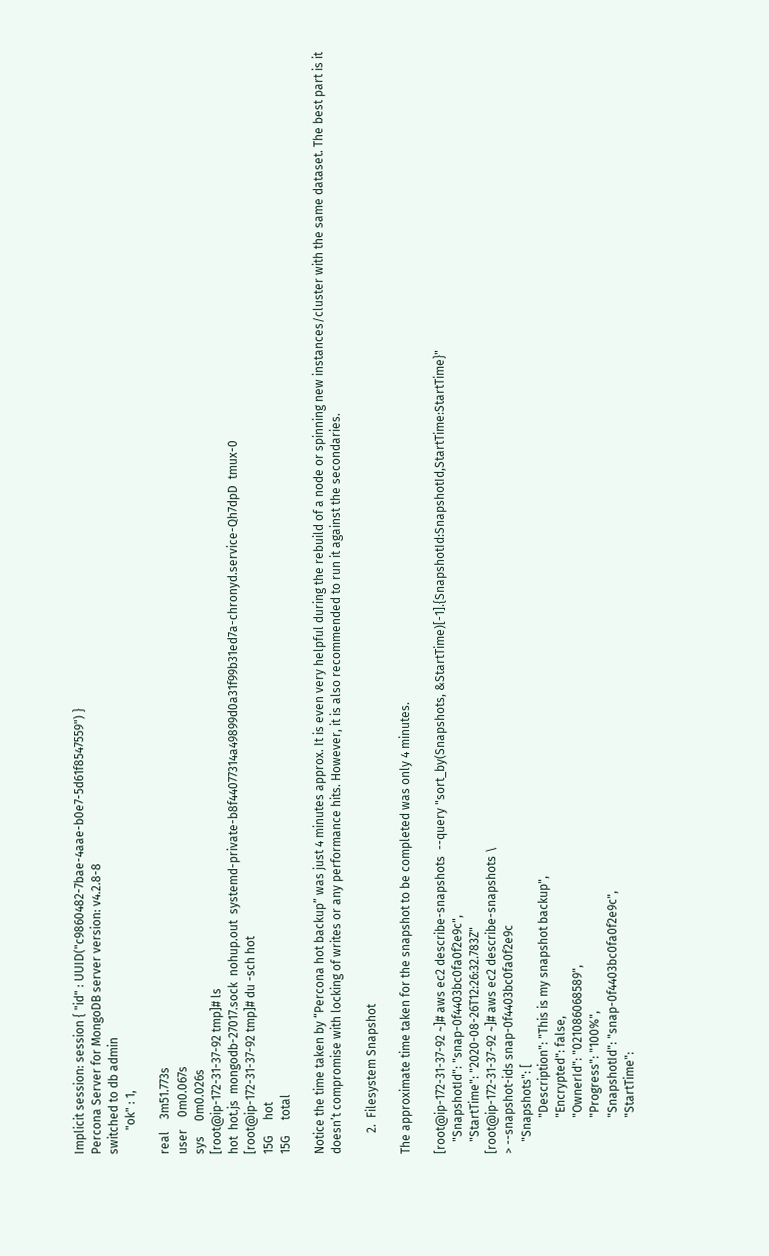Implicit session: session { "id" : UUID("c9860482-7bae-4aae-b0e7-5d61f8547559") }
Percona Server for MongoDB server version: v4.2.8-8
switched to db admin
        "ok" : 1,

real    3m51.773s
user    0m0.067s
sys     0m0.026s
[root@ip-172-31-37-92 tmp]# ls
hot  hot.js  mongodb-27017.sock  nohup.out  systemd-private-b8f44077314a49899d0a31f99b31ed7a-chronyd.service-Qh7dpD  tmux-0
[root@ip-172-31-37-92 tmp]# du -sch hot
15G     hot
15G     total

Notice the time taken by “Percona hot backup” was just 4 minutes approx. It is even very helpful during the rebuild of a node or spinning new instances/cluster with the same dataset. The best part is it doesn’t compromise with locking of writes or any performance hits. However, it is also recommended to run it against the secondaries.

       2.  Filesystem Snapshot

The approximate time taken for the snapshot to be completed was only 4 minutes.

[root@ip-172-31-37-92 ~]# aws ec2 describe-snapshots  --query "sort_by(Snapshots, &StartTime)[-1].{SnapshotId:SnapshotId,StartTime:StartTime}"
    "SnapshotId": "snap-0f4403bc0fa0f2e9c",
    "StartTime": "2020-08-26T12:26:32.783Z"
[root@ip-172-31-37-92 ~]# aws ec2 describe-snapshots \
> --snapshot-ids snap-0f4403bc0fa0f2e9c
    "Snapshots": [
            "Description": "This is my snapshot backup",
            "Encrypted": false,
            "OwnerId": "021086068589",
            "Progress": "100%",
            "SnapshotId": "snap-0f4403bc0fa0f2e9c",
            "StartTime":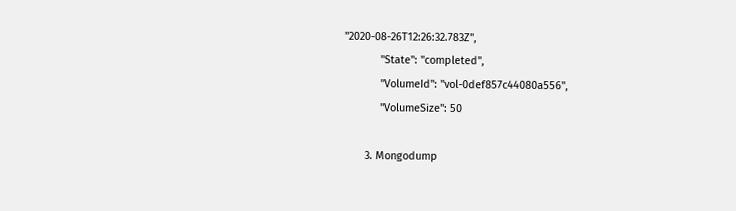"2020-08-26T12:26:32.783Z",
            "State": "completed",
            "VolumeId": "vol-0def857c44080a556",
            "VolumeSize": 50

       3. Mongodump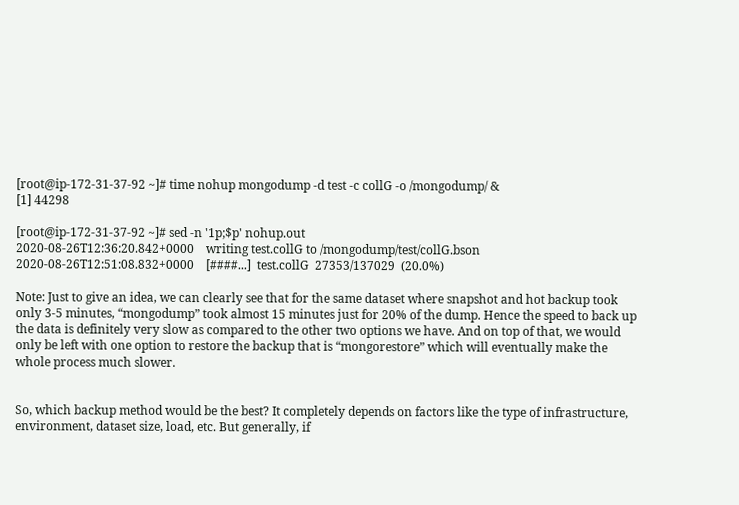[root@ip-172-31-37-92 ~]# time nohup mongodump -d test -c collG -o /mongodump/ &
[1] 44298

[root@ip-172-31-37-92 ~]# sed -n '1p;$p' nohup.out
2020-08-26T12:36:20.842+0000    writing test.collG to /mongodump/test/collG.bson
2020-08-26T12:51:08.832+0000    [####...]  test.collG  27353/137029  (20.0%)

Note: Just to give an idea, we can clearly see that for the same dataset where snapshot and hot backup took only 3-5 minutes, “mongodump” took almost 15 minutes just for 20% of the dump. Hence the speed to back up the data is definitely very slow as compared to the other two options we have. And on top of that, we would only be left with one option to restore the backup that is “mongorestore” which will eventually make the whole process much slower.


So, which backup method would be the best? It completely depends on factors like the type of infrastructure, environment, dataset size, load, etc. But generally, if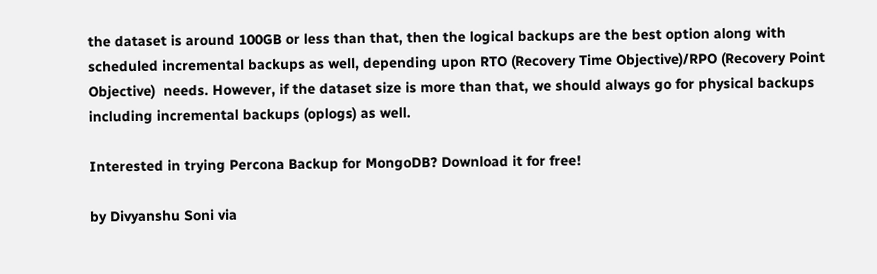the dataset is around 100GB or less than that, then the logical backups are the best option along with scheduled incremental backups as well, depending upon RTO (Recovery Time Objective)/RPO (Recovery Point Objective)  needs. However, if the dataset size is more than that, we should always go for physical backups including incremental backups (oplogs) as well.

Interested in trying Percona Backup for MongoDB? Download it for free!

by Divyanshu Soni via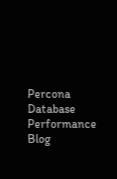Percona Database Performance Blog